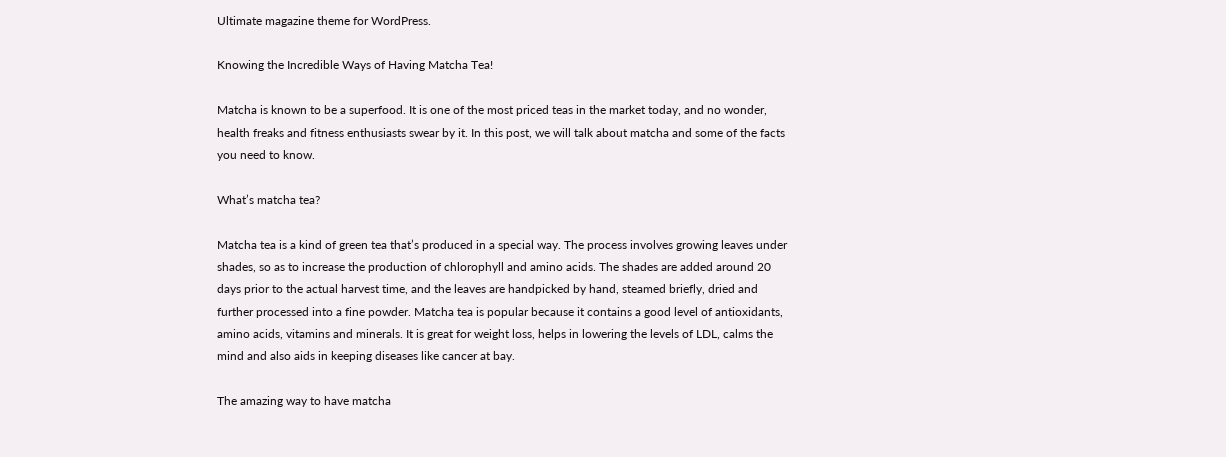Ultimate magazine theme for WordPress.

Knowing the Incredible Ways of Having Matcha Tea!

Matcha is known to be a superfood. It is one of the most priced teas in the market today, and no wonder, health freaks and fitness enthusiasts swear by it. In this post, we will talk about matcha and some of the facts you need to know.

What’s matcha tea?

Matcha tea is a kind of green tea that’s produced in a special way. The process involves growing leaves under shades, so as to increase the production of chlorophyll and amino acids. The shades are added around 20 days prior to the actual harvest time, and the leaves are handpicked by hand, steamed briefly, dried and further processed into a fine powder. Matcha tea is popular because it contains a good level of antioxidants, amino acids, vitamins and minerals. It is great for weight loss, helps in lowering the levels of LDL, calms the mind and also aids in keeping diseases like cancer at bay.

The amazing way to have matcha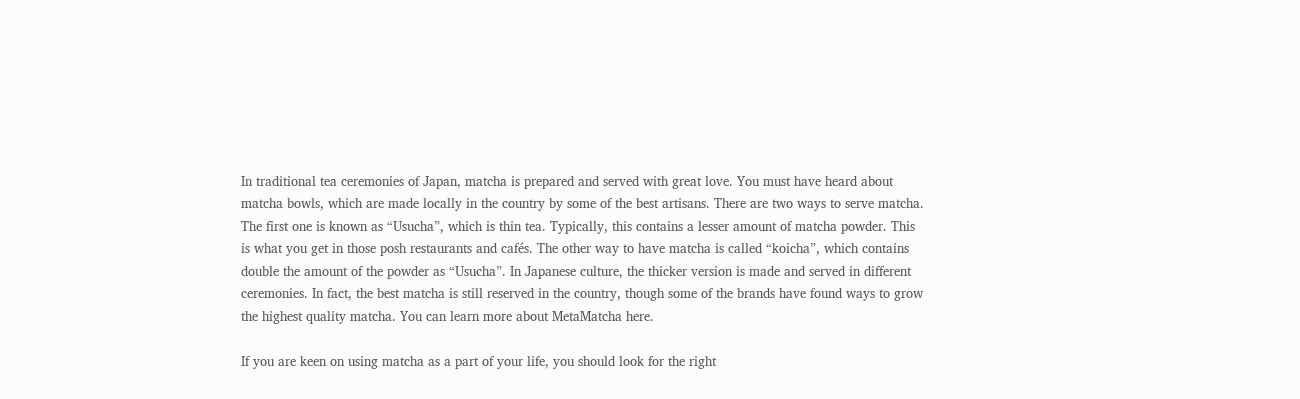In traditional tea ceremonies of Japan, matcha is prepared and served with great love. You must have heard about matcha bowls, which are made locally in the country by some of the best artisans. There are two ways to serve matcha. The first one is known as “Usucha”, which is thin tea. Typically, this contains a lesser amount of matcha powder. This is what you get in those posh restaurants and cafés. The other way to have matcha is called “koicha”, which contains double the amount of the powder as “Usucha”. In Japanese culture, the thicker version is made and served in different ceremonies. In fact, the best matcha is still reserved in the country, though some of the brands have found ways to grow the highest quality matcha. You can learn more about MetaMatcha here.

If you are keen on using matcha as a part of your life, you should look for the right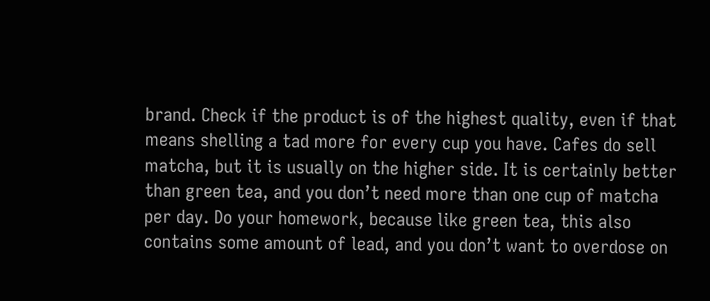brand. Check if the product is of the highest quality, even if that means shelling a tad more for every cup you have. Cafes do sell matcha, but it is usually on the higher side. It is certainly better than green tea, and you don’t need more than one cup of matcha per day. Do your homework, because like green tea, this also contains some amount of lead, and you don’t want to overdose on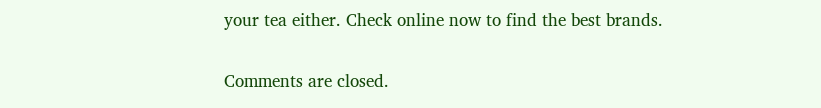your tea either. Check online now to find the best brands.

Comments are closed.